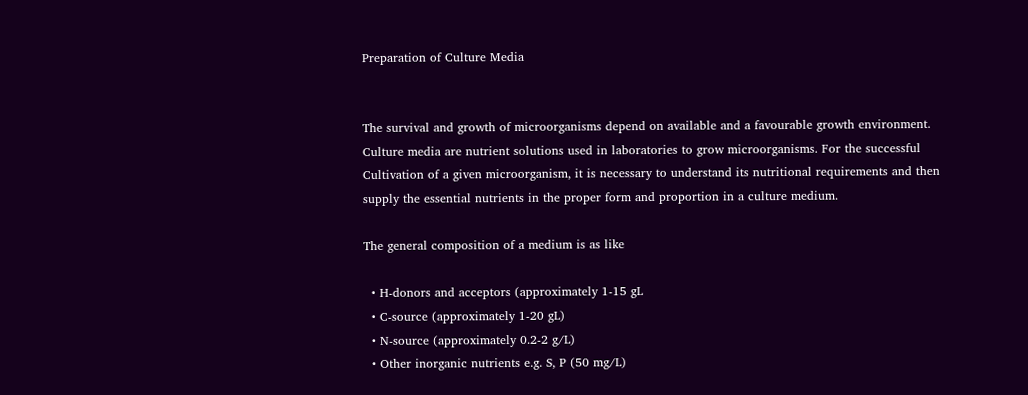Preparation of Culture Media


The survival and growth of microorganisms depend on available and a favourable growth environment. Culture media are nutrient solutions used in laboratories to grow microorganisms. For the successful Cultivation of a given microorganism, it is necessary to understand its nutritional requirements and then supply the essential nutrients in the proper form and proportion in a culture medium.

The general composition of a medium is as like

  • H-donors and acceptors (approximately 1-15 gL
  • C-source (approximately 1-20 gL)
  • N-source (approximately 0.2-2 g/L)
  • Other inorganic nutrients e.g. S, P (50 mg/L)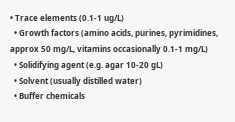• Trace elements (0.1-1 ug/L)
  • Growth factors (amino acids, purines, pyrimidines, approx 50 mg/L, vitamins occasionally 0.1-1 mg/L)
  • Solidifying agent (e.g. agar 10-20 gL)
  • Solvent (usually distilled water)
  • Buffer chemicals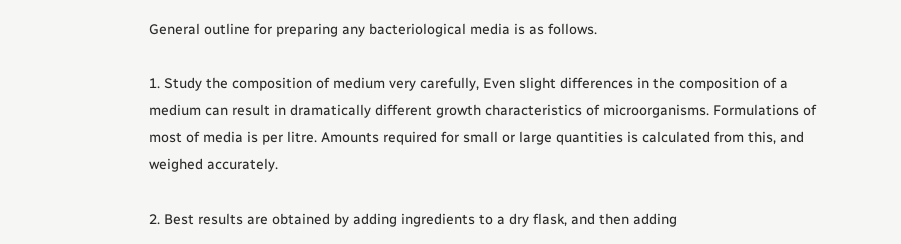General outline for preparing any bacteriological media is as follows.

1. Study the composition of medium very carefully, Even slight differences in the composition of a medium can result in dramatically different growth characteristics of microorganisms. Formulations of most of media is per litre. Amounts required for small or large quantities is calculated from this, and weighed accurately.

2. Best results are obtained by adding ingredients to a dry flask, and then adding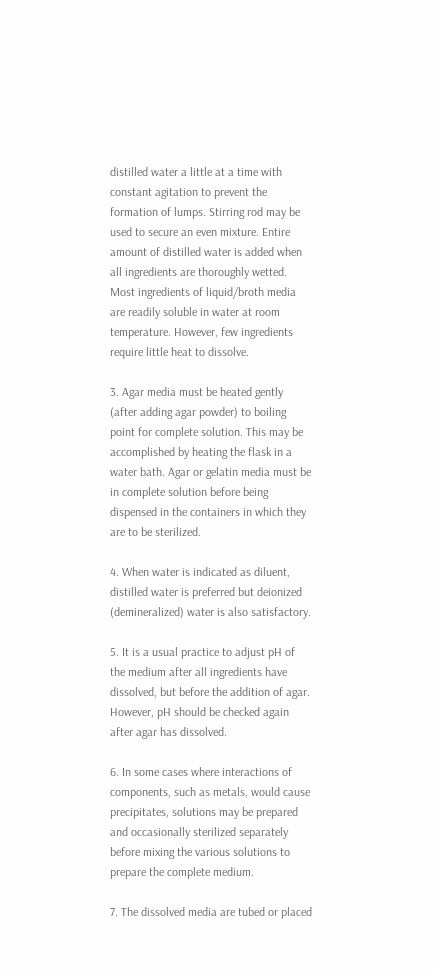distilled water a little at a time with constant agitation to prevent the formation of lumps. Stirring rod may be used to secure an even mixture. Entire amount of distilled water is added when all ingredients are thoroughly wetted. Most ingredients of liquid/broth media are readily soluble in water at room temperature. However, few ingredients require little heat to dissolve.

3. Agar media must be heated gently (after adding agar powder) to boiling point for complete solution. This may be accomplished by heating the flask in a water bath. Agar or gelatin media must be in complete solution before being dispensed in the containers in which they are to be sterilized.

4. When water is indicated as diluent, distilled water is preferred but deionized (demineralized) water is also satisfactory.

5. It is a usual practice to adjust pH of the medium after all ingredients have dissolved, but before the addition of agar. However, pH should be checked again after agar has dissolved.

6. In some cases where interactions of components, such as metals, would cause precipitates, solutions may be prepared and occasionally sterilized separately before mixing the various solutions to prepare the complete medium.

7. The dissolved media are tubed or placed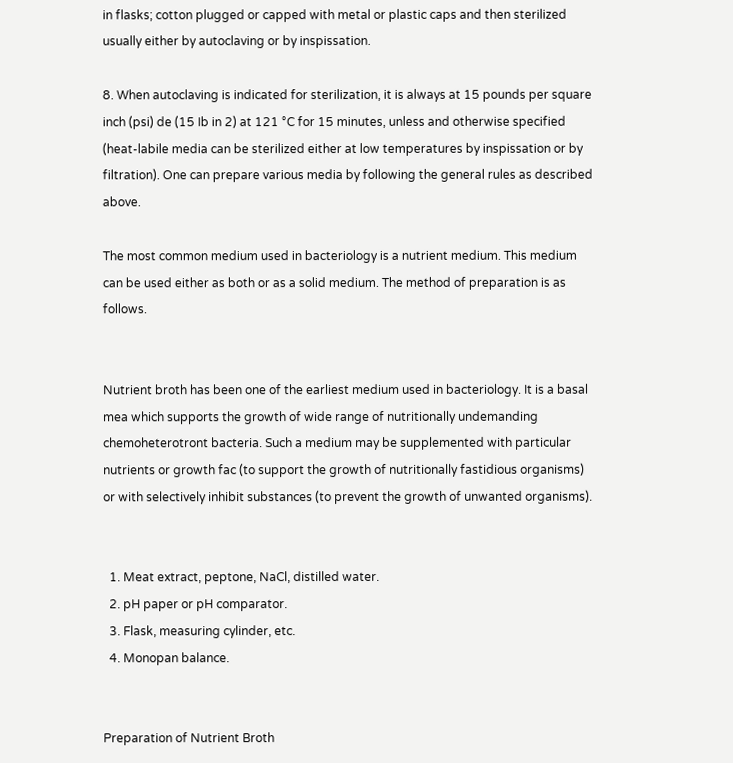in flasks; cotton plugged or capped with metal or plastic caps and then sterilized usually either by autoclaving or by inspissation.

8. When autoclaving is indicated for sterilization, it is always at 15 pounds per square inch (psi) de (15 Ib in 2) at 121 °C for 15 minutes, unless and otherwise specified (heat-labile media can be sterilized either at low temperatures by inspissation or by filtration). One can prepare various media by following the general rules as described above.

The most common medium used in bacteriology is a nutrient medium. This medium can be used either as both or as a solid medium. The method of preparation is as follows.


Nutrient broth has been one of the earliest medium used in bacteriology. It is a basal mea which supports the growth of wide range of nutritionally undemanding chemoheterotront bacteria. Such a medium may be supplemented with particular nutrients or growth fac (to support the growth of nutritionally fastidious organisms) or with selectively inhibit substances (to prevent the growth of unwanted organisms).


  1. Meat extract, peptone, NaCl, distilled water.
  2. pH paper or pH comparator.
  3. Flask, measuring cylinder, etc.
  4. Monopan balance.


Preparation of Nutrient Broth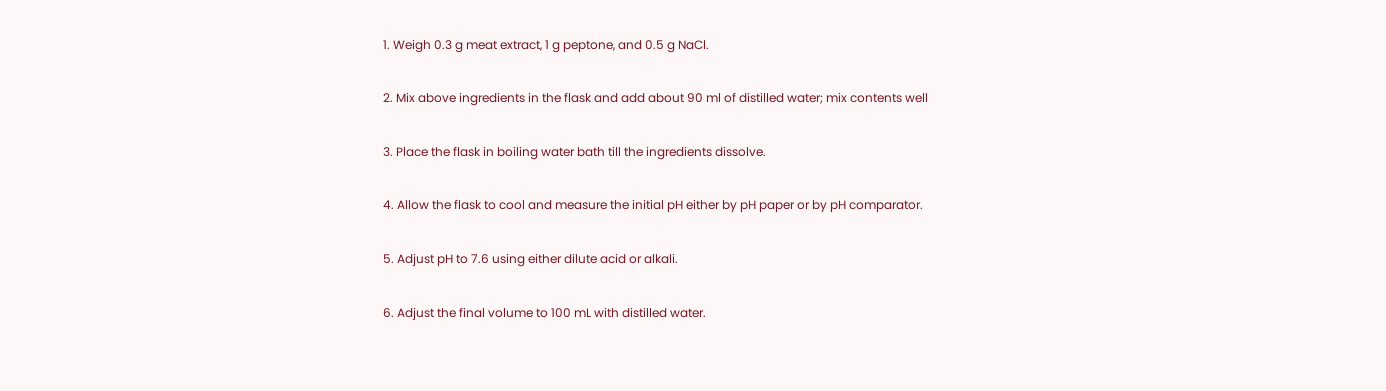1. Weigh 0.3 g meat extract, 1 g peptone, and 0.5 g NaCl.

2. Mix above ingredients in the flask and add about 90 ml of distilled water; mix contents well

3. Place the flask in boiling water bath till the ingredients dissolve.

4. Allow the flask to cool and measure the initial pH either by pH paper or by pH comparator.

5. Adjust pH to 7.6 using either dilute acid or alkali.

6. Adjust the final volume to 100 mL with distilled water.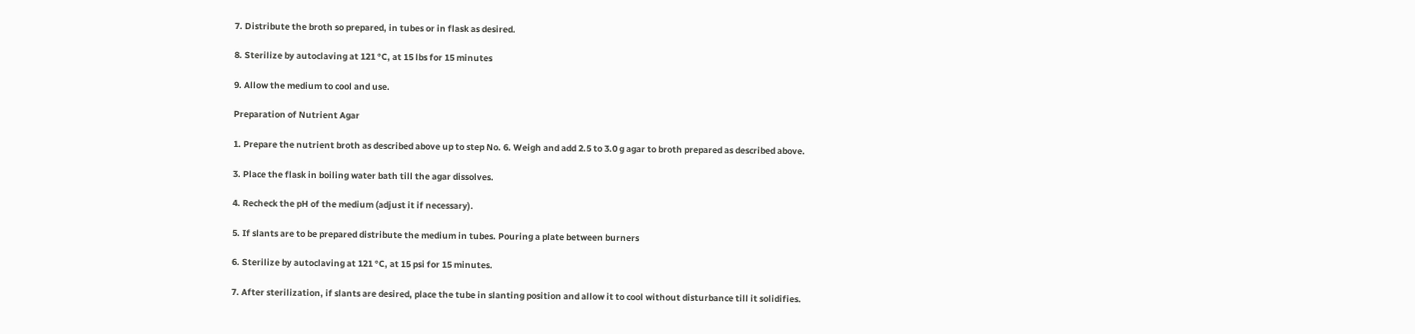7. Distribute the broth so prepared, in tubes or in flask as desired.

8. Sterilize by autoclaving at 121 °C, at 15 lbs for 15 minutes

9. Allow the medium to cool and use.

Preparation of Nutrient Agar

1. Prepare the nutrient broth as described above up to step No. 6. Weigh and add 2.5 to 3.0 g agar to broth prepared as described above.

3. Place the flask in boiling water bath till the agar dissolves.

4. Recheck the pH of the medium (adjust it if necessary).

5. If slants are to be prepared distribute the medium in tubes. Pouring a plate between burners

6. Sterilize by autoclaving at 121 °C, at 15 psi for 15 minutes.

7. After sterilization, if slants are desired, place the tube in slanting position and allow it to cool without disturbance till it solidifies.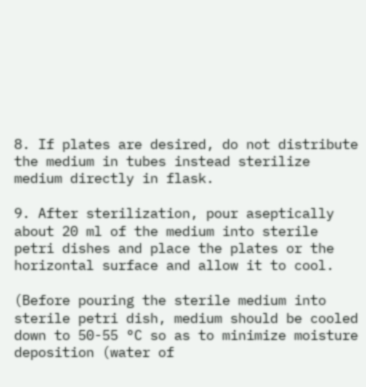8. If plates are desired, do not distribute the medium in tubes instead sterilize medium directly in flask.

9. After sterilization, pour aseptically about 20 ml of the medium into sterile petri dishes and place the plates or the horizontal surface and allow it to cool.

(Before pouring the sterile medium into sterile petri dish, medium should be cooled down to 50-55 °C so as to minimize moisture deposition (water of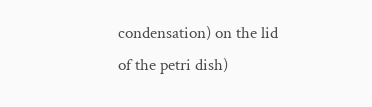condensation) on the lid of the petri dish)